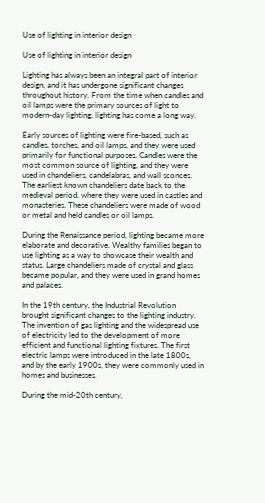Use of lighting in interior design

Use of lighting in interior design

Lighting has always been an integral part of interior design, and it has undergone significant changes throughout history. From the time when candles and oil lamps were the primary sources of light to modern-day lighting, lighting has come a long way.

Early sources of lighting were fire-based, such as candles, torches, and oil lamps, and they were used primarily for functional purposes. Candles were the most common source of lighting, and they were used in chandeliers, candelabras, and wall sconces. The earliest known chandeliers date back to the medieval period, where they were used in castles and monasteries. These chandeliers were made of wood or metal and held candles or oil lamps.

During the Renaissance period, lighting became more elaborate and decorative. Wealthy families began to use lighting as a way to showcase their wealth and status. Large chandeliers made of crystal and glass became popular, and they were used in grand homes and palaces.

In the 19th century, the Industrial Revolution brought significant changes to the lighting industry. The invention of gas lighting and the widespread use of electricity led to the development of more efficient and functional lighting fixtures. The first electric lamps were introduced in the late 1800s, and by the early 1900s, they were commonly used in homes and businesses.

During the mid-20th century,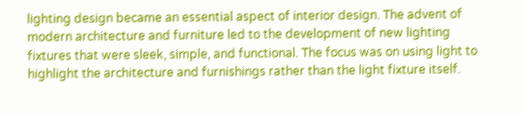lighting design became an essential aspect of interior design. The advent of modern architecture and furniture led to the development of new lighting fixtures that were sleek, simple, and functional. The focus was on using light to highlight the architecture and furnishings rather than the light fixture itself.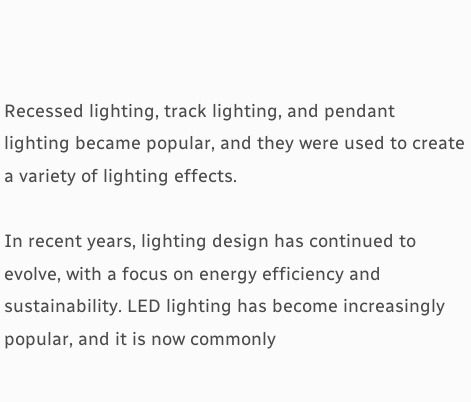Recessed lighting, track lighting, and pendant lighting became popular, and they were used to create a variety of lighting effects.

In recent years, lighting design has continued to evolve, with a focus on energy efficiency and sustainability. LED lighting has become increasingly popular, and it is now commonly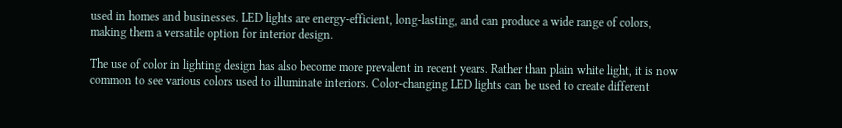used in homes and businesses. LED lights are energy-efficient, long-lasting, and can produce a wide range of colors, making them a versatile option for interior design.

The use of color in lighting design has also become more prevalent in recent years. Rather than plain white light, it is now common to see various colors used to illuminate interiors. Color-changing LED lights can be used to create different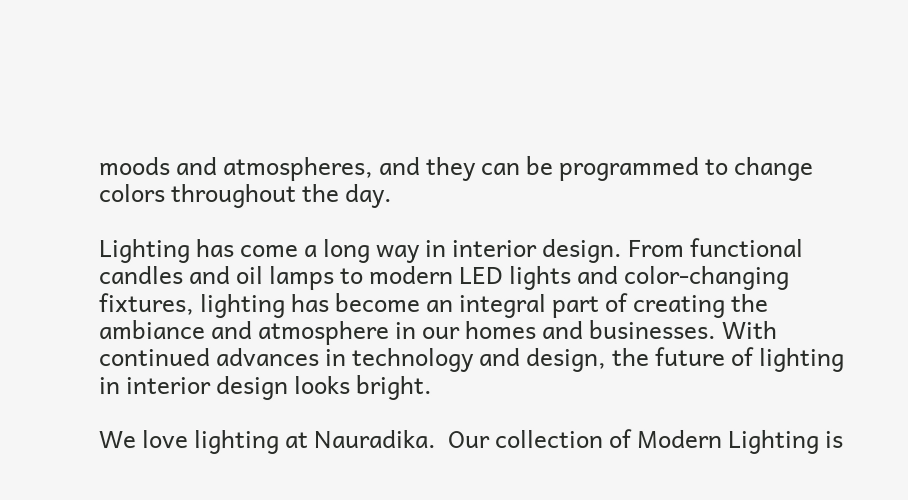moods and atmospheres, and they can be programmed to change colors throughout the day.

Lighting has come a long way in interior design. From functional candles and oil lamps to modern LED lights and color-changing fixtures, lighting has become an integral part of creating the ambiance and atmosphere in our homes and businesses. With continued advances in technology and design, the future of lighting in interior design looks bright.

We love lighting at Nauradika.  Our collection of Modern Lighting is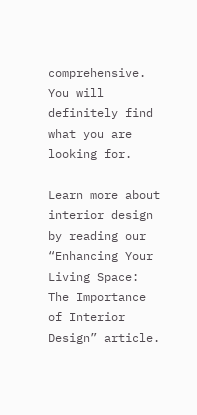comprehensive.  You will definitely find what you are looking for.

Learn more about interior design by reading our “Enhancing Your Living Space: The Importance of Interior Design” article.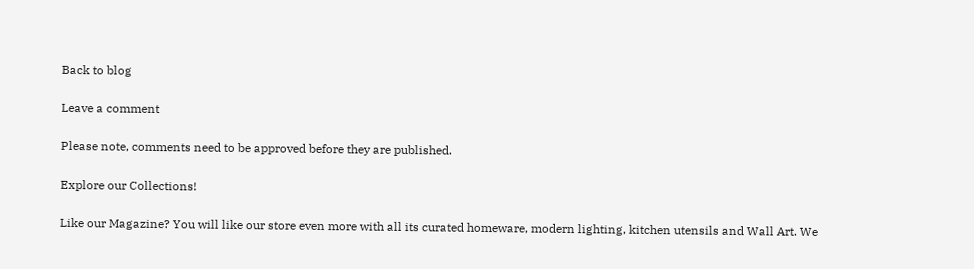Back to blog

Leave a comment

Please note, comments need to be approved before they are published.

Explore our Collections!

Like our Magazine? You will like our store even more with all its curated homeware, modern lighting, kitchen utensils and Wall Art. We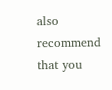also recommend that you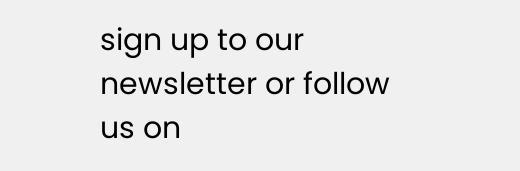sign up to our newsletter or follow us on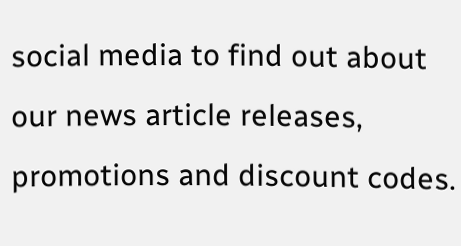social media to find out about our news article releases, promotions and discount codes.